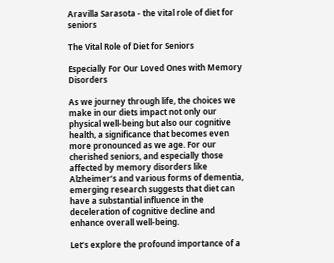Aravilla Sarasota - the vital role of diet for seniors

The Vital Role of Diet for Seniors

Especially For Our Loved Ones with Memory Disorders

As we journey through life, the choices we make in our diets impact not only our physical well-being but also our cognitive health, a significance that becomes even more pronounced as we age. For our cherished seniors, and especially those affected by memory disorders like Alzheimer’s and various forms of dementia, emerging research suggests that diet can have a substantial influence in the deceleration of cognitive decline and enhance overall well-being.

Let’s explore the profound importance of a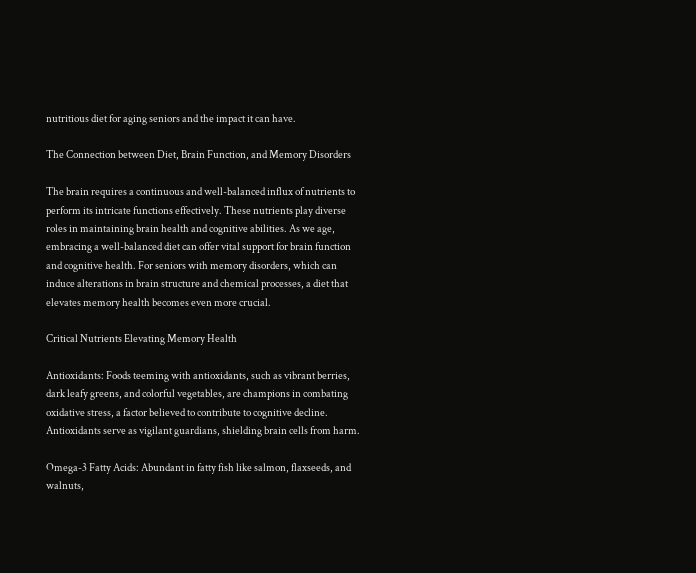nutritious diet for aging seniors and the impact it can have.

The Connection between Diet, Brain Function, and Memory Disorders

The brain requires a continuous and well-balanced influx of nutrients to perform its intricate functions effectively. These nutrients play diverse roles in maintaining brain health and cognitive abilities. As we age, embracing a well-balanced diet can offer vital support for brain function and cognitive health. For seniors with memory disorders, which can induce alterations in brain structure and chemical processes, a diet that elevates memory health becomes even more crucial.

Critical Nutrients Elevating Memory Health

Antioxidants: Foods teeming with antioxidants, such as vibrant berries, dark leafy greens, and colorful vegetables, are champions in combating oxidative stress, a factor believed to contribute to cognitive decline. Antioxidants serve as vigilant guardians, shielding brain cells from harm.

Omega-3 Fatty Acids: Abundant in fatty fish like salmon, flaxseeds, and walnuts,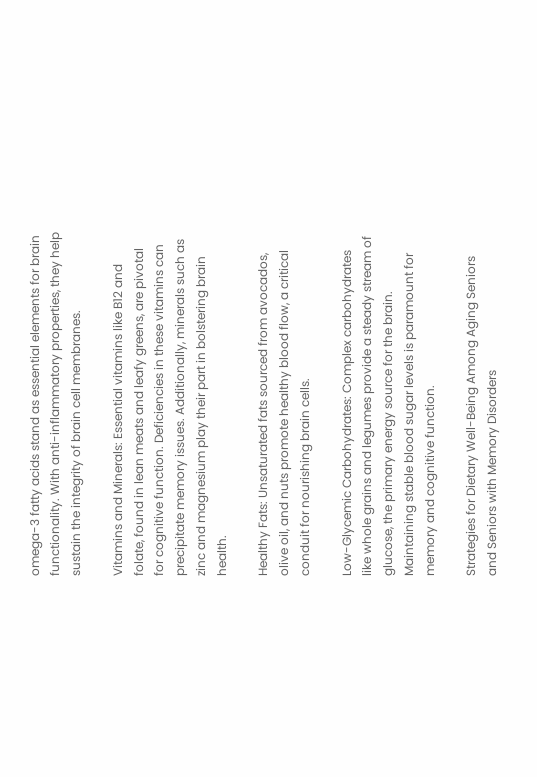omega-3 fatty acids stand as essential elements for brain functionality. With anti-inflammatory properties, they help sustain the integrity of brain cell membranes.

Vitamins and Minerals: Essential vitamins like B12 and folate, found in lean meats and leafy greens, are pivotal for cognitive function. Deficiencies in these vitamins can precipitate memory issues. Additionally, minerals such as zinc and magnesium play their part in bolstering brain health.

Healthy Fats: Unsaturated fats sourced from avocados, olive oil, and nuts promote healthy blood flow, a critical conduit for nourishing brain cells.

Low-Glycemic Carbohydrates: Complex carbohydrates like whole grains and legumes provide a steady stream of glucose, the primary energy source for the brain. Maintaining stable blood sugar levels is paramount for memory and cognitive function.

Strategies for Dietary Well-Being Among Aging Seniors and Seniors with Memory Disorders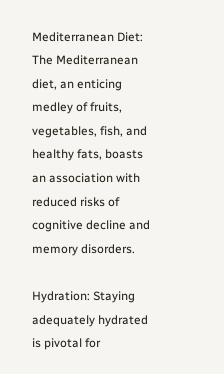Mediterranean Diet: The Mediterranean diet, an enticing medley of fruits, vegetables, fish, and healthy fats, boasts an association with reduced risks of cognitive decline and memory disorders.

Hydration: Staying adequately hydrated is pivotal for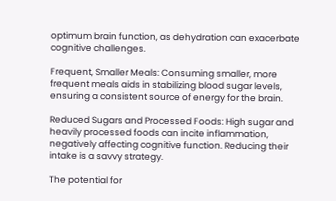optimum brain function, as dehydration can exacerbate cognitive challenges.

Frequent, Smaller Meals: Consuming smaller, more frequent meals aids in stabilizing blood sugar levels, ensuring a consistent source of energy for the brain.

Reduced Sugars and Processed Foods: High sugar and heavily processed foods can incite inflammation, negatively affecting cognitive function. Reducing their intake is a savvy strategy.

The potential for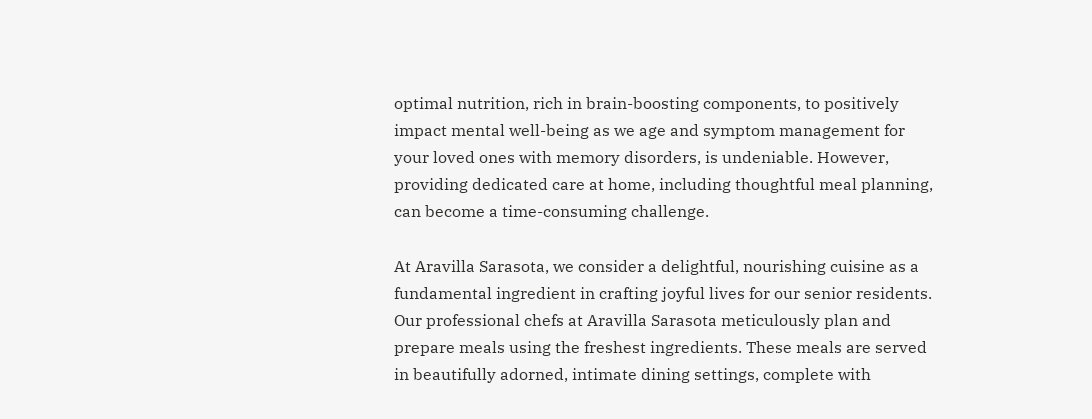optimal nutrition, rich in brain-boosting components, to positively impact mental well-being as we age and symptom management for your loved ones with memory disorders, is undeniable. However, providing dedicated care at home, including thoughtful meal planning, can become a time-consuming challenge.

At Aravilla Sarasota, we consider a delightful, nourishing cuisine as a fundamental ingredient in crafting joyful lives for our senior residents. Our professional chefs at Aravilla Sarasota meticulously plan and prepare meals using the freshest ingredients. These meals are served in beautifully adorned, intimate dining settings, complete with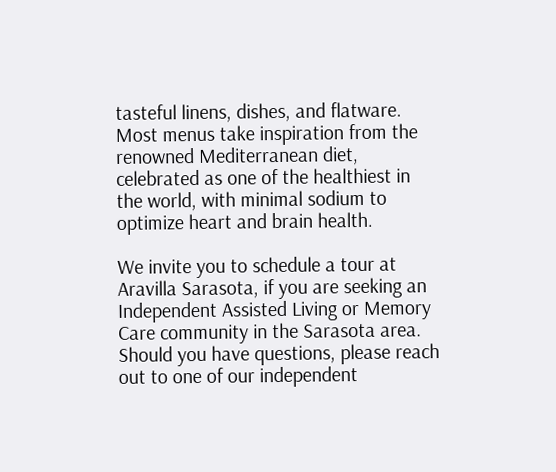tasteful linens, dishes, and flatware. Most menus take inspiration from the renowned Mediterranean diet, celebrated as one of the healthiest in the world, with minimal sodium to optimize heart and brain health.

We invite you to schedule a tour at Aravilla Sarasota, if you are seeking an Independent Assisted Living or Memory Care community in the Sarasota area. Should you have questions, please reach out to one of our independent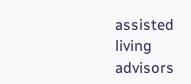assisted living advisors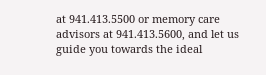at 941.413.5500 or memory care advisors at 941.413.5600, and let us guide you towards the ideal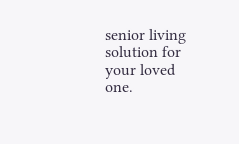senior living solution for your loved one.